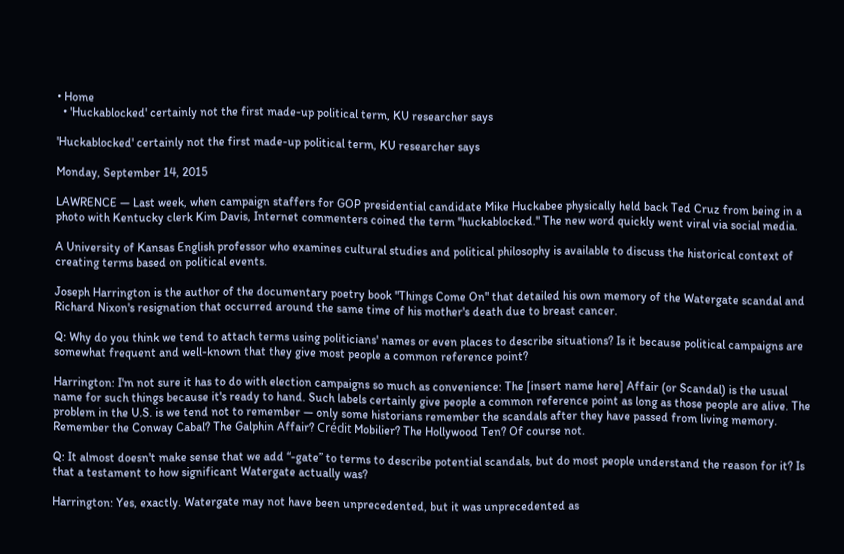• Home
  • 'Huckablocked' certainly not the first made-up political term, KU researcher says

'Huckablocked' certainly not the first made-up political term, KU researcher says

Monday, September 14, 2015

LAWRENCE — Last week, when campaign staffers for GOP presidential candidate Mike Huckabee physically held back Ted Cruz from being in a photo with Kentucky clerk Kim Davis, Internet commenters coined the term "huckablocked." The new word quickly went viral via social media.

A University of Kansas English professor who examines cultural studies and political philosophy is available to discuss the historical context of creating terms based on political events.

Joseph Harrington is the author of the documentary poetry book "Things Come On" that detailed his own memory of the Watergate scandal and Richard Nixon's resignation that occurred around the same time of his mother's death due to breast cancer.

Q: Why do you think we tend to attach terms using politicians' names or even places to describe situations? Is it because political campaigns are somewhat frequent and well-known that they give most people a common reference point?

Harrington: I'm not sure it has to do with election campaigns so much as convenience: The [insert name here] Affair (or Scandal) is the usual name for such things because it's ready to hand. Such labels certainly give people a common reference point as long as those people are alive. The problem in the U.S. is we tend not to remember — only some historians remember the scandals after they have passed from living memory. Remember the Conway Cabal? The Galphin Affair? Crédit Mobilier? The Hollywood Ten? Of course not.

Q: It almost doesn't make sense that we add “-gate” to terms to describe potential scandals, but do most people understand the reason for it? Is that a testament to how significant Watergate actually was?

Harrington: Yes, exactly. Watergate may not have been unprecedented, but it was unprecedented as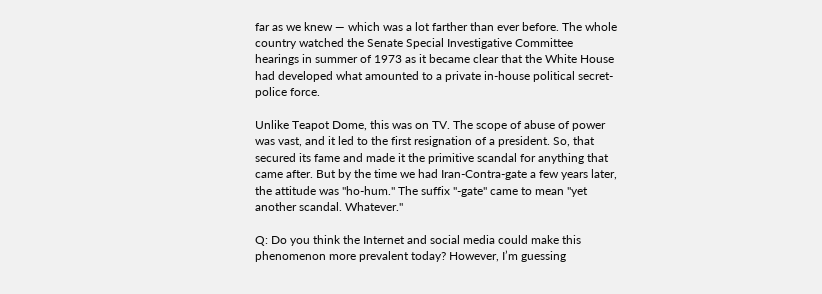far as we knew — which was a lot farther than ever before. The whole country watched the Senate Special Investigative Committee hearings in summer of 1973 as it became clear that the White House had developed what amounted to a private in-house political secret-police force.

Unlike Teapot Dome, this was on TV. The scope of abuse of power was vast, and it led to the first resignation of a president. So, that secured its fame and made it the primitive scandal for anything that came after. But by the time we had Iran-Contra-gate a few years later, the attitude was "ho-hum." The suffix "-gate" came to mean "yet another scandal. Whatever."

Q: Do you think the Internet and social media could make this phenomenon more prevalent today? However, I’m guessing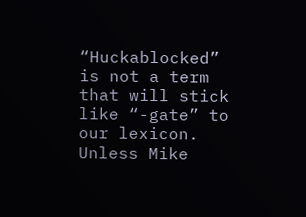“Huckablocked” is not a term that will stick like “-gate” to our lexicon. Unless Mike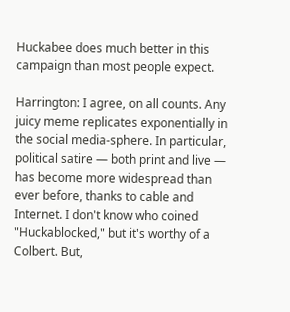Huckabee does much better in this campaign than most people expect.

Harrington: I agree, on all counts. Any juicy meme replicates exponentially in the social media-sphere. In particular, political satire — both print and live — has become more widespread than ever before, thanks to cable and Internet. I don't know who coined "Huckablocked," but it's worthy of a Colbert. But,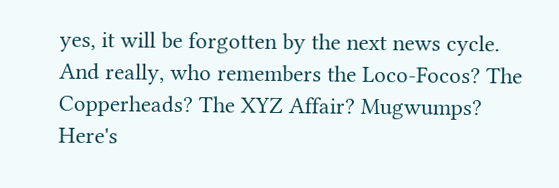yes, it will be forgotten by the next news cycle. And really, who remembers the Loco-Focos? The Copperheads? The XYZ Affair? Mugwumps? Here's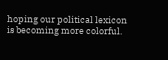hoping our political lexicon is becoming more colorful.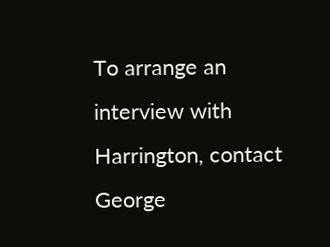To arrange an interview with Harrington, contact George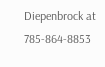Diepenbrock at 785-864-8853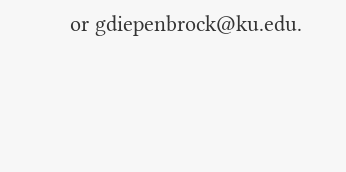or gdiepenbrock@ku.edu.